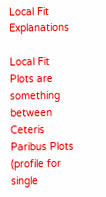Local Fit Explanations

Local Fit Plots are something between Ceteris Paribus Plots (profile for single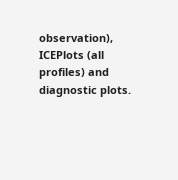observation), ICEPlots (all profiles) and diagnostic plots.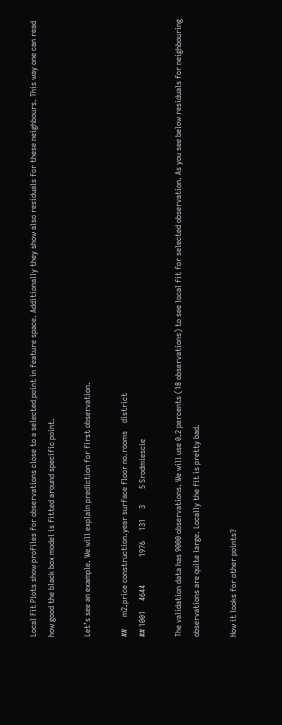Local Fit Plots show profiles for observations close to a selected point in feature space. Additionally they show also residuals for these neighbours. This way one can read how good the black box model is fitted around specific point.

Let’s see an example. We will explain prediction for first observation.

##      m2.price construction.year surface floor no.rooms    district
## 1001     4644              1976     131     3        5 Srodmiescie

The validation data has 9000 observations. We will use 0.2 percents (18 observations) to see local fit for selected observation. As you see below residuals for neighbouring observations are quite large. Locally the fit is pretty bad.

How it looks for other points?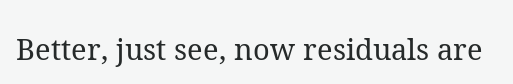Better, just see, now residuals are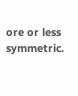ore or less symmetric.